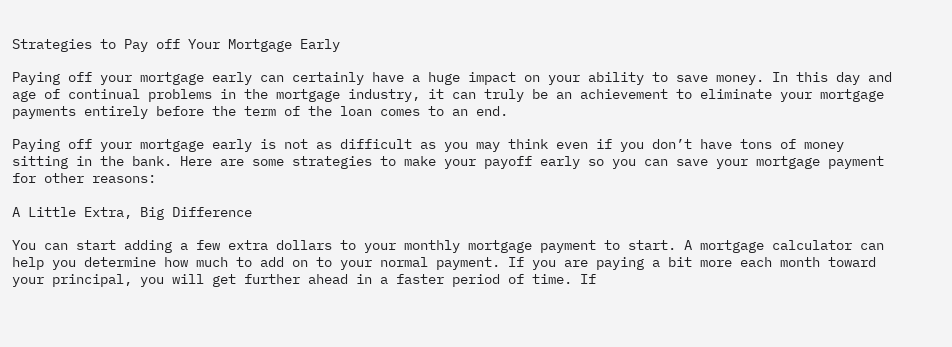Strategies to Pay off Your Mortgage Early

Paying off your mortgage early can certainly have a huge impact on your ability to save money. In this day and age of continual problems in the mortgage industry, it can truly be an achievement to eliminate your mortgage payments entirely before the term of the loan comes to an end.

Paying off your mortgage early is not as difficult as you may think even if you don’t have tons of money sitting in the bank. Here are some strategies to make your payoff early so you can save your mortgage payment for other reasons:

A Little Extra, Big Difference

You can start adding a few extra dollars to your monthly mortgage payment to start. A mortgage calculator can help you determine how much to add on to your normal payment. If you are paying a bit more each month toward your principal, you will get further ahead in a faster period of time. If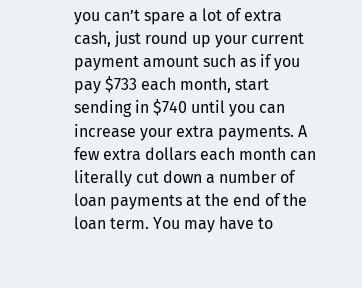you can’t spare a lot of extra cash, just round up your current payment amount such as if you pay $733 each month, start sending in $740 until you can increase your extra payments. A few extra dollars each month can literally cut down a number of loan payments at the end of the loan term. You may have to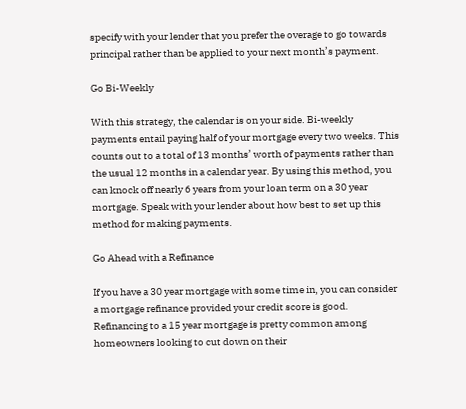specify with your lender that you prefer the overage to go towards principal rather than be applied to your next month’s payment.

Go Bi-Weekly

With this strategy, the calendar is on your side. Bi-weekly payments entail paying half of your mortgage every two weeks. This counts out to a total of 13 months’ worth of payments rather than the usual 12 months in a calendar year. By using this method, you can knock off nearly 6 years from your loan term on a 30 year mortgage. Speak with your lender about how best to set up this method for making payments.

Go Ahead with a Refinance

If you have a 30 year mortgage with some time in, you can consider a mortgage refinance provided your credit score is good. Refinancing to a 15 year mortgage is pretty common among homeowners looking to cut down on their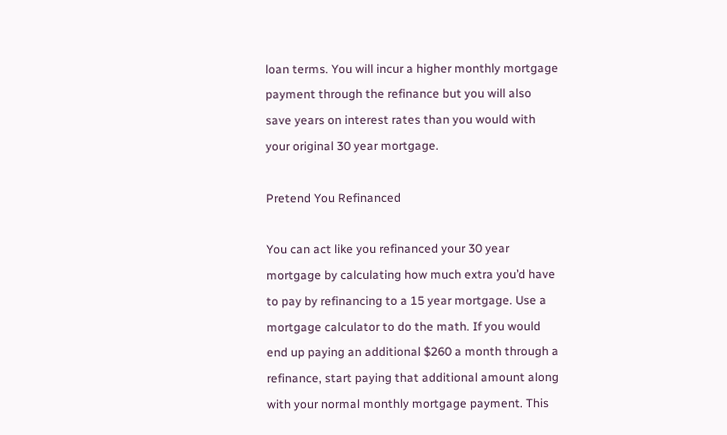loan terms. You will incur a higher monthly mortgage payment through the refinance but you will also save years on interest rates than you would with your original 30 year mortgage.

Pretend You Refinanced

You can act like you refinanced your 30 year mortgage by calculating how much extra you’d have to pay by refinancing to a 15 year mortgage. Use a mortgage calculator to do the math. If you would end up paying an additional $260 a month through a refinance, start paying that additional amount along with your normal monthly mortgage payment. This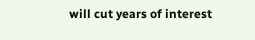will cut years of interest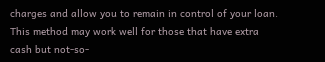charges and allow you to remain in control of your loan. This method may work well for those that have extra cash but not-so-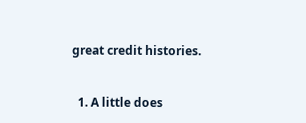great credit histories.


  1. A little does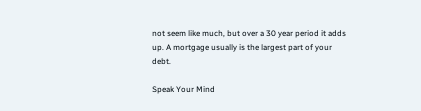not seem like much, but over a 30 year period it adds up. A mortgage usually is the largest part of your debt.

Speak Your Mind